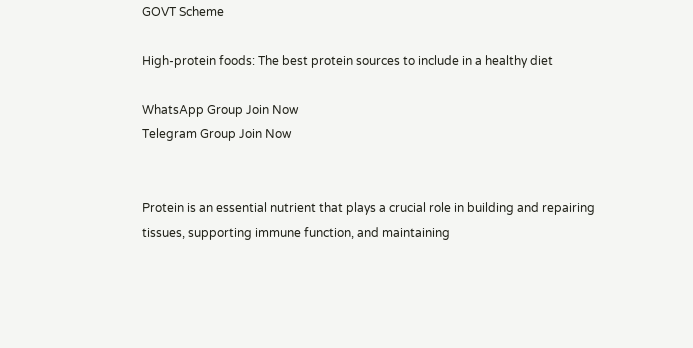GOVT Scheme

High-protein foods: The best protein sources to include in a healthy diet

WhatsApp Group Join Now
Telegram Group Join Now


Protein is an essential nutrient that plays a crucial role in building and repairing tissues, supporting immune function, and maintaining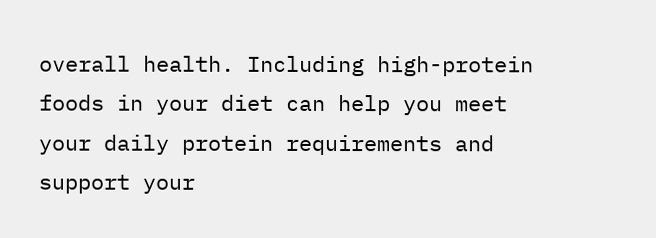overall health. Including high-protein foods in your diet can help you meet your daily protein requirements and support your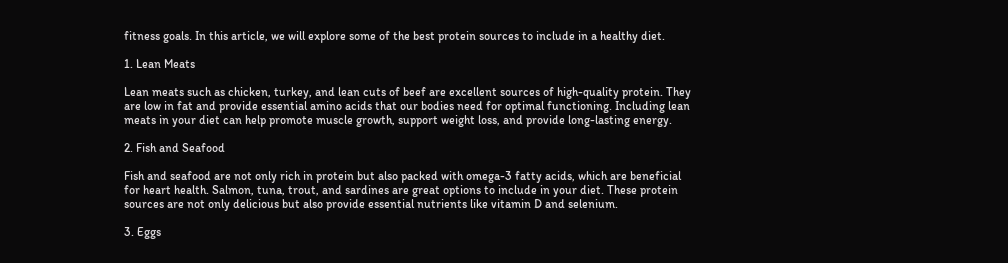fitness goals. In this article, we will explore some of the best protein sources to include in a healthy diet.

1. Lean Meats

Lean meats such as chicken, turkey, and lean cuts of beef are excellent sources of high-quality protein. They are low in fat and provide essential amino acids that our bodies need for optimal functioning. Including lean meats in your diet can help promote muscle growth, support weight loss, and provide long-lasting energy.

2. Fish and Seafood

Fish and seafood are not only rich in protein but also packed with omega-3 fatty acids, which are beneficial for heart health. Salmon, tuna, trout, and sardines are great options to include in your diet. These protein sources are not only delicious but also provide essential nutrients like vitamin D and selenium.

3. Eggs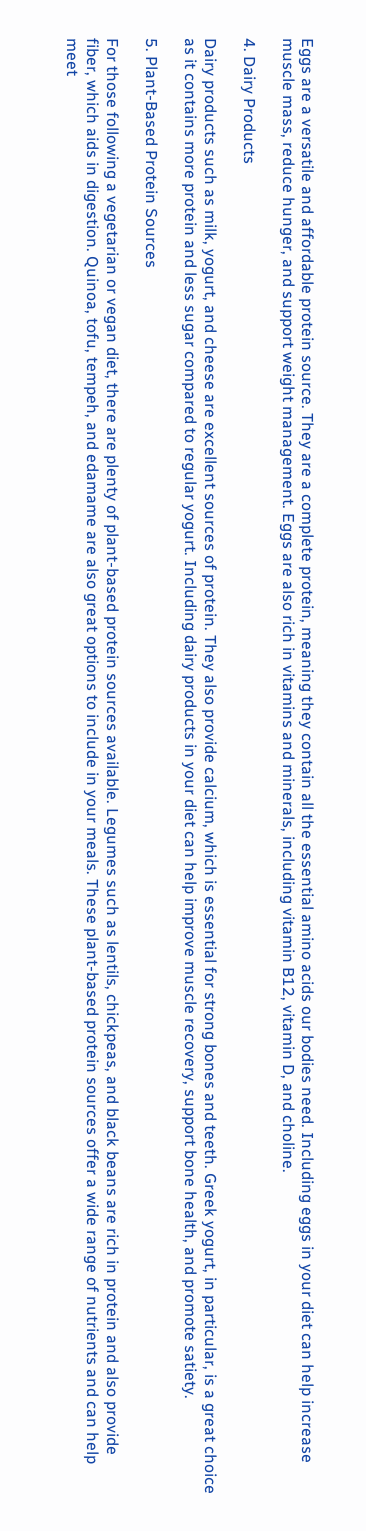Eggs are a versatile and affordable protein source. They are a complete protein, meaning they contain all the essential amino acids our bodies need. Including eggs in your diet can help increase muscle mass, reduce hunger, and support weight management. Eggs are also rich in vitamins and minerals, including vitamin B12, vitamin D, and choline.

4. Dairy Products

Dairy products such as milk, yogurt, and cheese are excellent sources of protein. They also provide calcium, which is essential for strong bones and teeth. Greek yogurt, in particular, is a great choice as it contains more protein and less sugar compared to regular yogurt. Including dairy products in your diet can help improve muscle recovery, support bone health, and promote satiety.

5. Plant-Based Protein Sources

For those following a vegetarian or vegan diet, there are plenty of plant-based protein sources available. Legumes such as lentils, chickpeas, and black beans are rich in protein and also provide fiber, which aids in digestion. Quinoa, tofu, tempeh, and edamame are also great options to include in your meals. These plant-based protein sources offer a wide range of nutrients and can help meet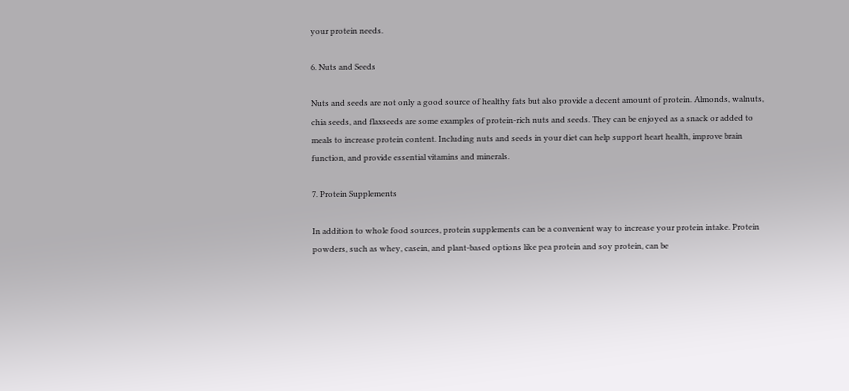your protein needs.

6. Nuts and Seeds

Nuts and seeds are not only a good source of healthy fats but also provide a decent amount of protein. Almonds, walnuts, chia seeds, and flaxseeds are some examples of protein-rich nuts and seeds. They can be enjoyed as a snack or added to meals to increase protein content. Including nuts and seeds in your diet can help support heart health, improve brain function, and provide essential vitamins and minerals.

7. Protein Supplements

In addition to whole food sources, protein supplements can be a convenient way to increase your protein intake. Protein powders, such as whey, casein, and plant-based options like pea protein and soy protein, can be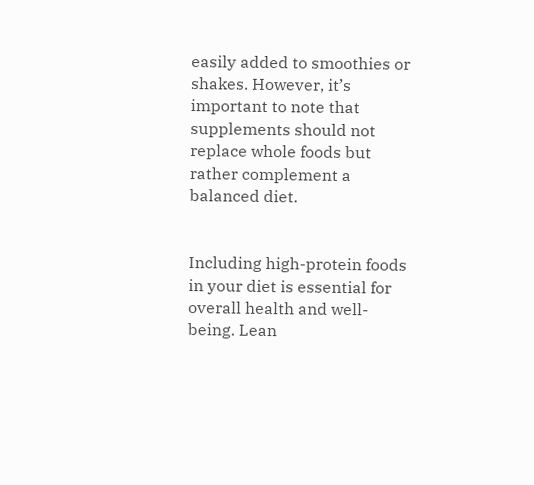easily added to smoothies or shakes. However, it’s important to note that supplements should not replace whole foods but rather complement a balanced diet.


Including high-protein foods in your diet is essential for overall health and well-being. Lean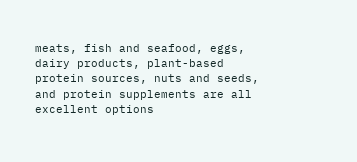meats, fish and seafood, eggs, dairy products, plant-based protein sources, nuts and seeds, and protein supplements are all excellent options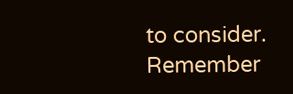to consider. Remember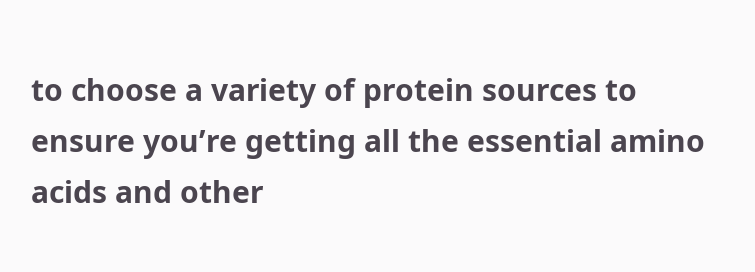to choose a variety of protein sources to ensure you’re getting all the essential amino acids and other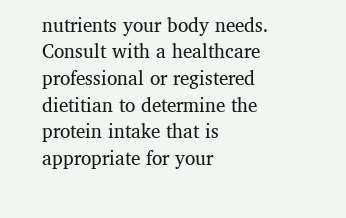nutrients your body needs. Consult with a healthcare professional or registered dietitian to determine the protein intake that is appropriate for your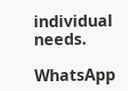individual needs.

WhatsApp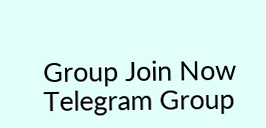Group Join Now
Telegram Group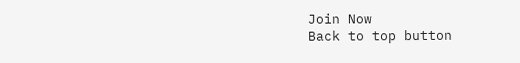Join Now
Back to top button